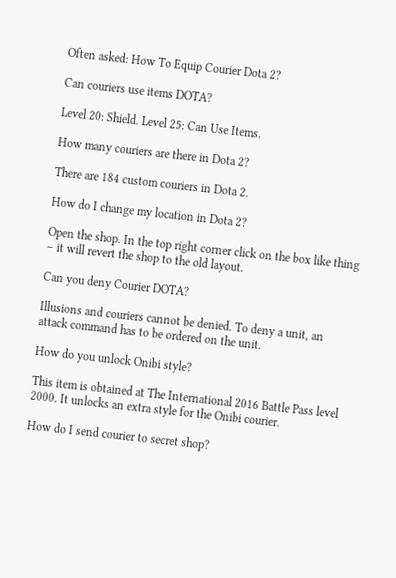Often asked: How To Equip Courier Dota 2?

Can couriers use items DOTA?

Level 20: Shield. Level 25: Can Use Items.

How many couriers are there in Dota 2?

There are 184 custom couriers in Dota 2.

How do I change my location in Dota 2?

Open the shop. In the top right corner click on the box like thing – it will revert the shop to the old layout.

Can you deny Courier DOTA?

Illusions and couriers cannot be denied. To deny a unit, an attack command has to be ordered on the unit.

How do you unlock Onibi style?

This item is obtained at The International 2016 Battle Pass level 2000. It unlocks an extra style for the Onibi courier.

How do I send courier to secret shop?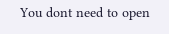You dont need to open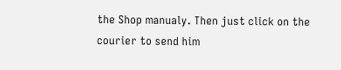the Shop manualy. Then just click on the courier to send him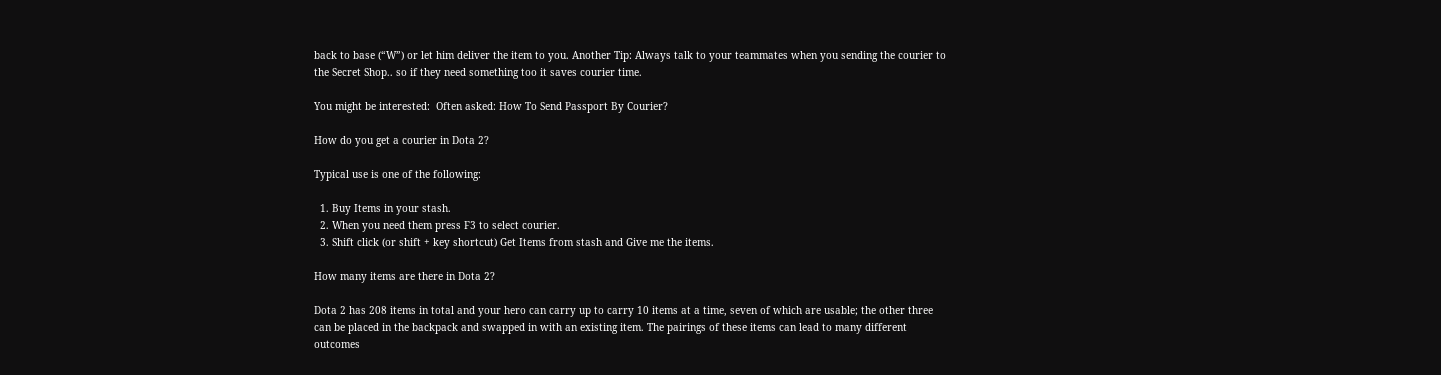back to base (“W”) or let him deliver the item to you. Another Tip: Always talk to your teammates when you sending the courier to the Secret Shop.. so if they need something too it saves courier time.

You might be interested:  Often asked: How To Send Passport By Courier?

How do you get a courier in Dota 2?

Typical use is one of the following:

  1. Buy Items in your stash.
  2. When you need them press F3 to select courier.
  3. Shift click (or shift + key shortcut) Get Items from stash and Give me the items.

How many items are there in Dota 2?

Dota 2 has 208 items in total and your hero can carry up to carry 10 items at a time, seven of which are usable; the other three can be placed in the backpack and swapped in with an existing item. The pairings of these items can lead to many different outcomes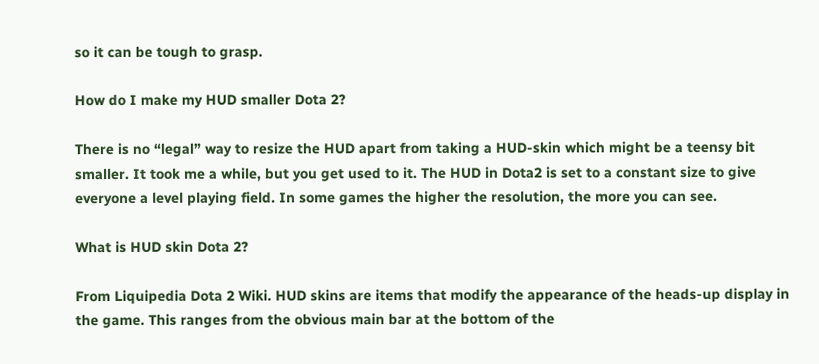so it can be tough to grasp.

How do I make my HUD smaller Dota 2?

There is no “legal” way to resize the HUD apart from taking a HUD-skin which might be a teensy bit smaller. It took me a while, but you get used to it. The HUD in Dota2 is set to a constant size to give everyone a level playing field. In some games the higher the resolution, the more you can see.

What is HUD skin Dota 2?

From Liquipedia Dota 2 Wiki. HUD skins are items that modify the appearance of the heads-up display in the game. This ranges from the obvious main bar at the bottom of the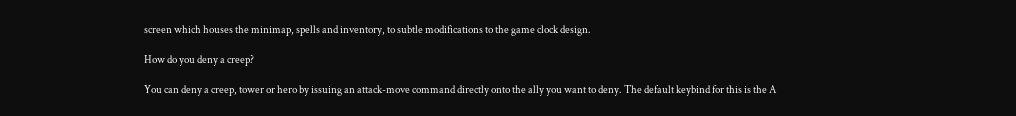screen which houses the minimap, spells and inventory, to subtle modifications to the game clock design.

How do you deny a creep?

You can deny a creep, tower or hero by issuing an attack-move command directly onto the ally you want to deny. The default keybind for this is the A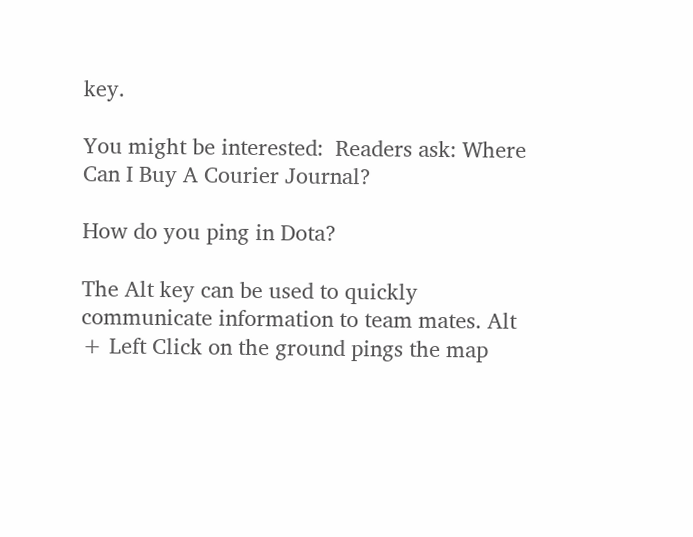key.

You might be interested:  Readers ask: Where Can I Buy A Courier Journal?

How do you ping in Dota?

The Alt key can be used to quickly communicate information to team mates. Alt + Left Click on the ground pings the map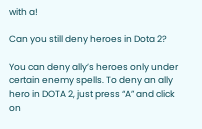with a!

Can you still deny heroes in Dota 2?

You can deny ally’s heroes only under certain enemy spells. To deny an ally hero in DOTA 2, just press “A” and click on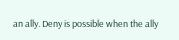an ally. Deny is possible when the ally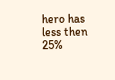hero has less then 25%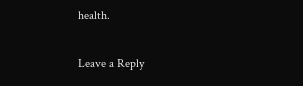health.

Leave a Reply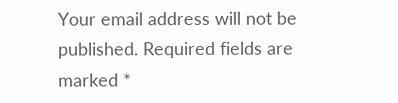Your email address will not be published. Required fields are marked *